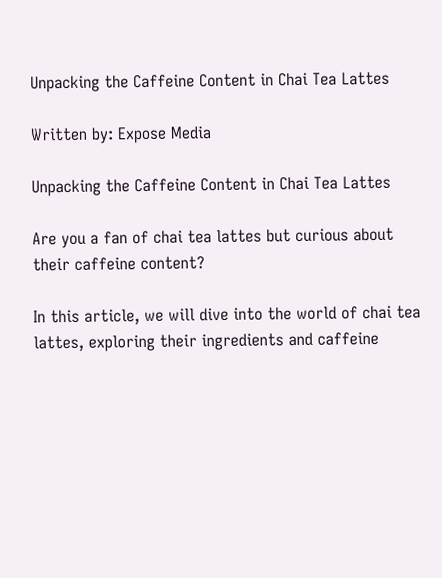Unpacking the Caffeine Content in Chai Tea Lattes

Written by: Expose Media

Unpacking the Caffeine Content in Chai Tea Lattes

Are you a fan of chai tea lattes but curious about their caffeine content?

In this article, we will dive into the world of chai tea lattes, exploring their ingredients and caffeine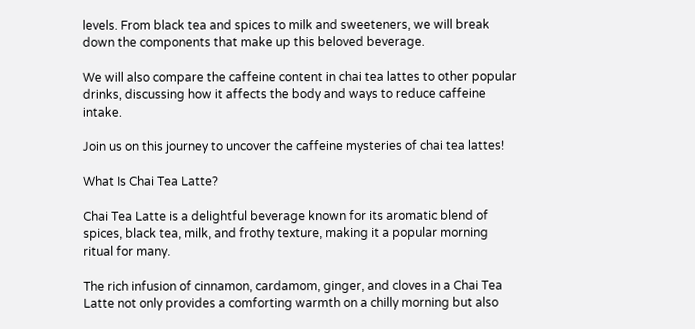levels. From black tea and spices to milk and sweeteners, we will break down the components that make up this beloved beverage.

We will also compare the caffeine content in chai tea lattes to other popular drinks, discussing how it affects the body and ways to reduce caffeine intake.

Join us on this journey to uncover the caffeine mysteries of chai tea lattes!

What Is Chai Tea Latte?

Chai Tea Latte is a delightful beverage known for its aromatic blend of spices, black tea, milk, and frothy texture, making it a popular morning ritual for many.

The rich infusion of cinnamon, cardamom, ginger, and cloves in a Chai Tea Latte not only provides a comforting warmth on a chilly morning but also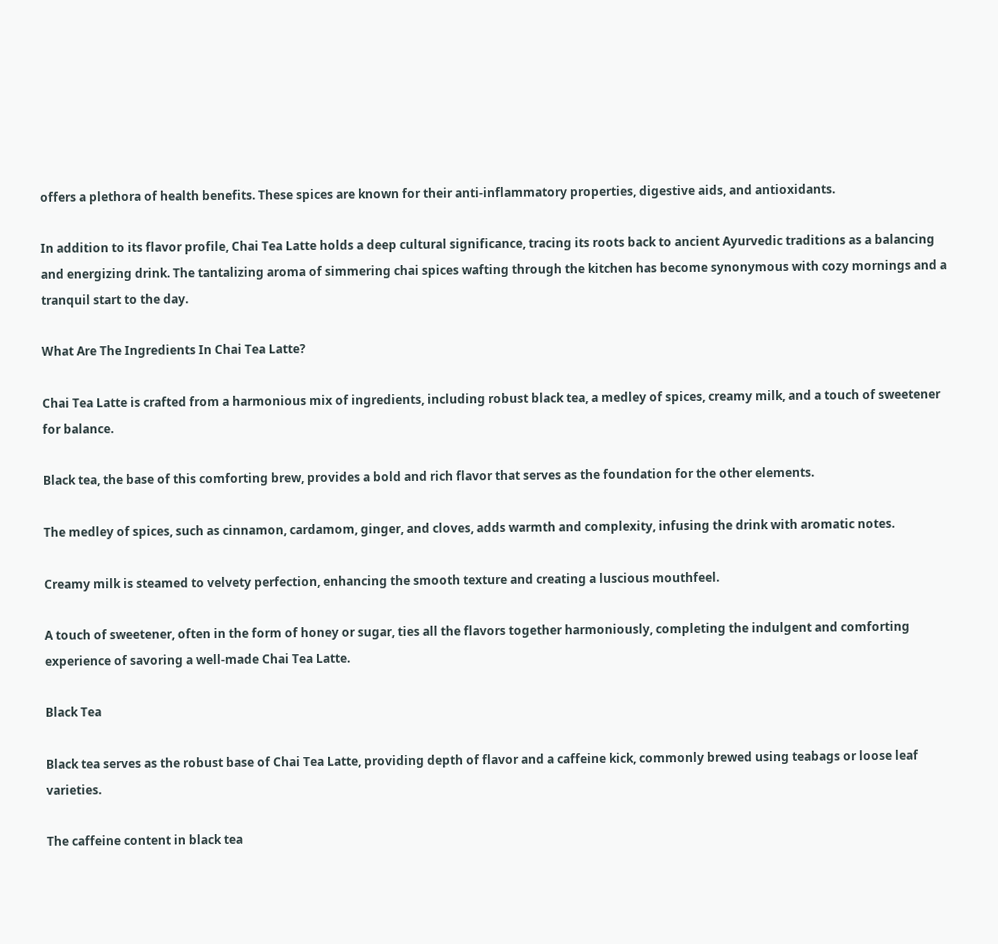offers a plethora of health benefits. These spices are known for their anti-inflammatory properties, digestive aids, and antioxidants.

In addition to its flavor profile, Chai Tea Latte holds a deep cultural significance, tracing its roots back to ancient Ayurvedic traditions as a balancing and energizing drink. The tantalizing aroma of simmering chai spices wafting through the kitchen has become synonymous with cozy mornings and a tranquil start to the day.

What Are The Ingredients In Chai Tea Latte?

Chai Tea Latte is crafted from a harmonious mix of ingredients, including robust black tea, a medley of spices, creamy milk, and a touch of sweetener for balance.

Black tea, the base of this comforting brew, provides a bold and rich flavor that serves as the foundation for the other elements.

The medley of spices, such as cinnamon, cardamom, ginger, and cloves, adds warmth and complexity, infusing the drink with aromatic notes.

Creamy milk is steamed to velvety perfection, enhancing the smooth texture and creating a luscious mouthfeel.

A touch of sweetener, often in the form of honey or sugar, ties all the flavors together harmoniously, completing the indulgent and comforting experience of savoring a well-made Chai Tea Latte.

Black Tea

Black tea serves as the robust base of Chai Tea Latte, providing depth of flavor and a caffeine kick, commonly brewed using teabags or loose leaf varieties.

The caffeine content in black tea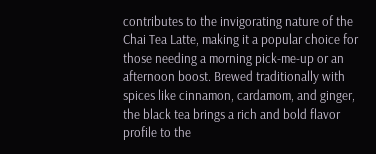contributes to the invigorating nature of the Chai Tea Latte, making it a popular choice for those needing a morning pick-me-up or an afternoon boost. Brewed traditionally with spices like cinnamon, cardamom, and ginger, the black tea brings a rich and bold flavor profile to the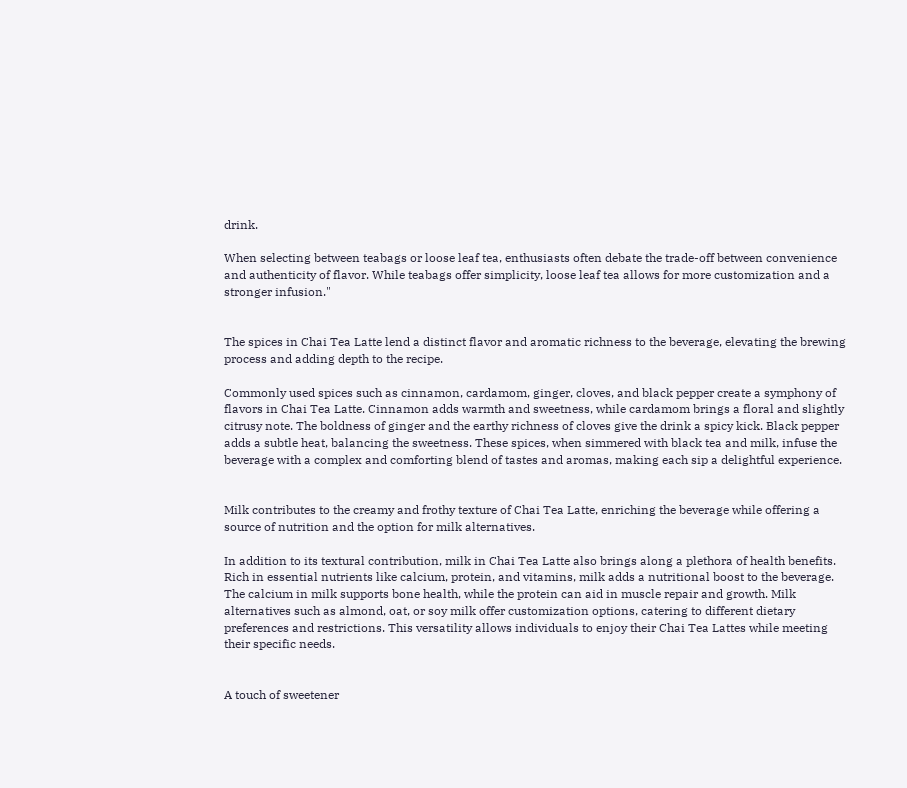drink.

When selecting between teabags or loose leaf tea, enthusiasts often debate the trade-off between convenience and authenticity of flavor. While teabags offer simplicity, loose leaf tea allows for more customization and a stronger infusion."


The spices in Chai Tea Latte lend a distinct flavor and aromatic richness to the beverage, elevating the brewing process and adding depth to the recipe.

Commonly used spices such as cinnamon, cardamom, ginger, cloves, and black pepper create a symphony of flavors in Chai Tea Latte. Cinnamon adds warmth and sweetness, while cardamom brings a floral and slightly citrusy note. The boldness of ginger and the earthy richness of cloves give the drink a spicy kick. Black pepper adds a subtle heat, balancing the sweetness. These spices, when simmered with black tea and milk, infuse the beverage with a complex and comforting blend of tastes and aromas, making each sip a delightful experience.


Milk contributes to the creamy and frothy texture of Chai Tea Latte, enriching the beverage while offering a source of nutrition and the option for milk alternatives.

In addition to its textural contribution, milk in Chai Tea Latte also brings along a plethora of health benefits. Rich in essential nutrients like calcium, protein, and vitamins, milk adds a nutritional boost to the beverage. The calcium in milk supports bone health, while the protein can aid in muscle repair and growth. Milk alternatives such as almond, oat, or soy milk offer customization options, catering to different dietary preferences and restrictions. This versatility allows individuals to enjoy their Chai Tea Lattes while meeting their specific needs.


A touch of sweetener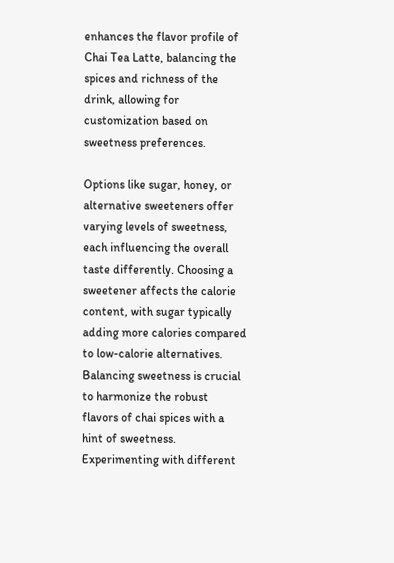enhances the flavor profile of Chai Tea Latte, balancing the spices and richness of the drink, allowing for customization based on sweetness preferences.

Options like sugar, honey, or alternative sweeteners offer varying levels of sweetness, each influencing the overall taste differently. Choosing a sweetener affects the calorie content, with sugar typically adding more calories compared to low-calorie alternatives. Balancing sweetness is crucial to harmonize the robust flavors of chai spices with a hint of sweetness. Experimenting with different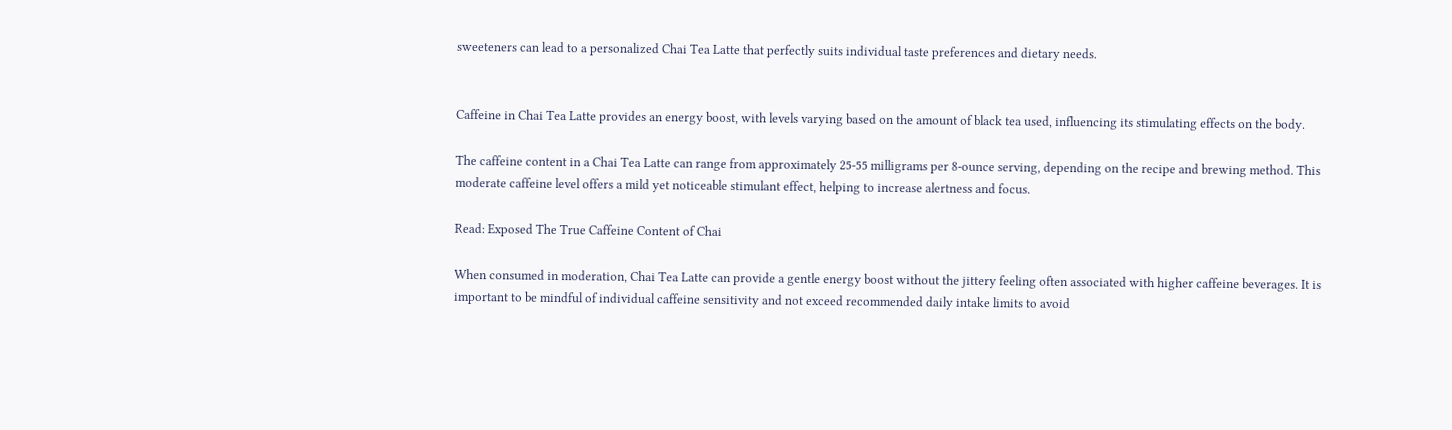sweeteners can lead to a personalized Chai Tea Latte that perfectly suits individual taste preferences and dietary needs.


Caffeine in Chai Tea Latte provides an energy boost, with levels varying based on the amount of black tea used, influencing its stimulating effects on the body.

The caffeine content in a Chai Tea Latte can range from approximately 25-55 milligrams per 8-ounce serving, depending on the recipe and brewing method. This moderate caffeine level offers a mild yet noticeable stimulant effect, helping to increase alertness and focus.

Read: Exposed The True Caffeine Content of Chai

When consumed in moderation, Chai Tea Latte can provide a gentle energy boost without the jittery feeling often associated with higher caffeine beverages. It is important to be mindful of individual caffeine sensitivity and not exceed recommended daily intake limits to avoid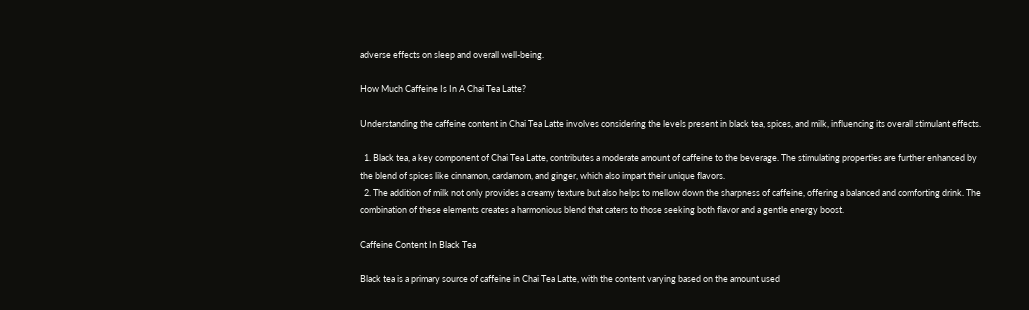adverse effects on sleep and overall well-being.

How Much Caffeine Is In A Chai Tea Latte?

Understanding the caffeine content in Chai Tea Latte involves considering the levels present in black tea, spices, and milk, influencing its overall stimulant effects.

  1. Black tea, a key component of Chai Tea Latte, contributes a moderate amount of caffeine to the beverage. The stimulating properties are further enhanced by the blend of spices like cinnamon, cardamom, and ginger, which also impart their unique flavors.
  2. The addition of milk not only provides a creamy texture but also helps to mellow down the sharpness of caffeine, offering a balanced and comforting drink. The combination of these elements creates a harmonious blend that caters to those seeking both flavor and a gentle energy boost.

Caffeine Content In Black Tea

Black tea is a primary source of caffeine in Chai Tea Latte, with the content varying based on the amount used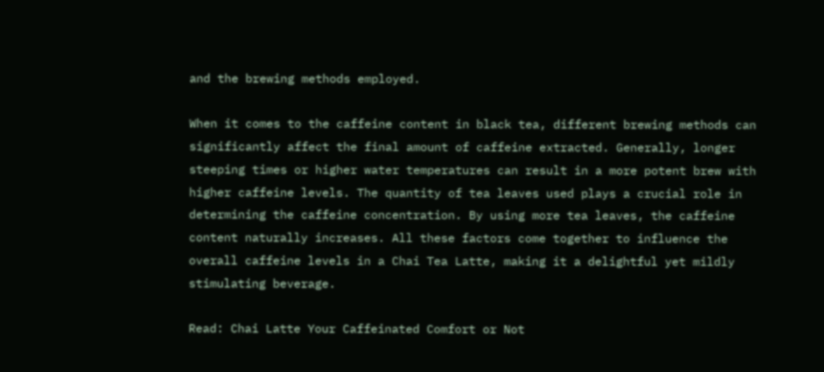and the brewing methods employed.

When it comes to the caffeine content in black tea, different brewing methods can significantly affect the final amount of caffeine extracted. Generally, longer steeping times or higher water temperatures can result in a more potent brew with higher caffeine levels. The quantity of tea leaves used plays a crucial role in determining the caffeine concentration. By using more tea leaves, the caffeine content naturally increases. All these factors come together to influence the overall caffeine levels in a Chai Tea Latte, making it a delightful yet mildly stimulating beverage.

Read: Chai Latte Your Caffeinated Comfort or Not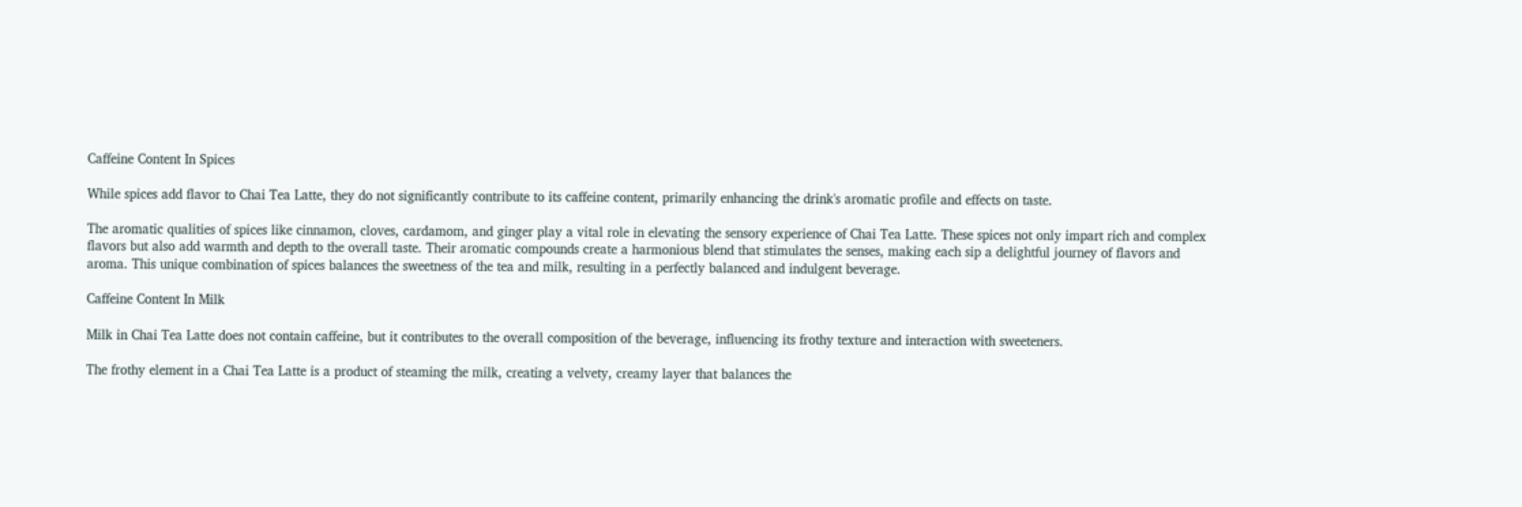Caffeine Content In Spices

While spices add flavor to Chai Tea Latte, they do not significantly contribute to its caffeine content, primarily enhancing the drink's aromatic profile and effects on taste.

The aromatic qualities of spices like cinnamon, cloves, cardamom, and ginger play a vital role in elevating the sensory experience of Chai Tea Latte. These spices not only impart rich and complex flavors but also add warmth and depth to the overall taste. Their aromatic compounds create a harmonious blend that stimulates the senses, making each sip a delightful journey of flavors and aroma. This unique combination of spices balances the sweetness of the tea and milk, resulting in a perfectly balanced and indulgent beverage.

Caffeine Content In Milk

Milk in Chai Tea Latte does not contain caffeine, but it contributes to the overall composition of the beverage, influencing its frothy texture and interaction with sweeteners.

The frothy element in a Chai Tea Latte is a product of steaming the milk, creating a velvety, creamy layer that balances the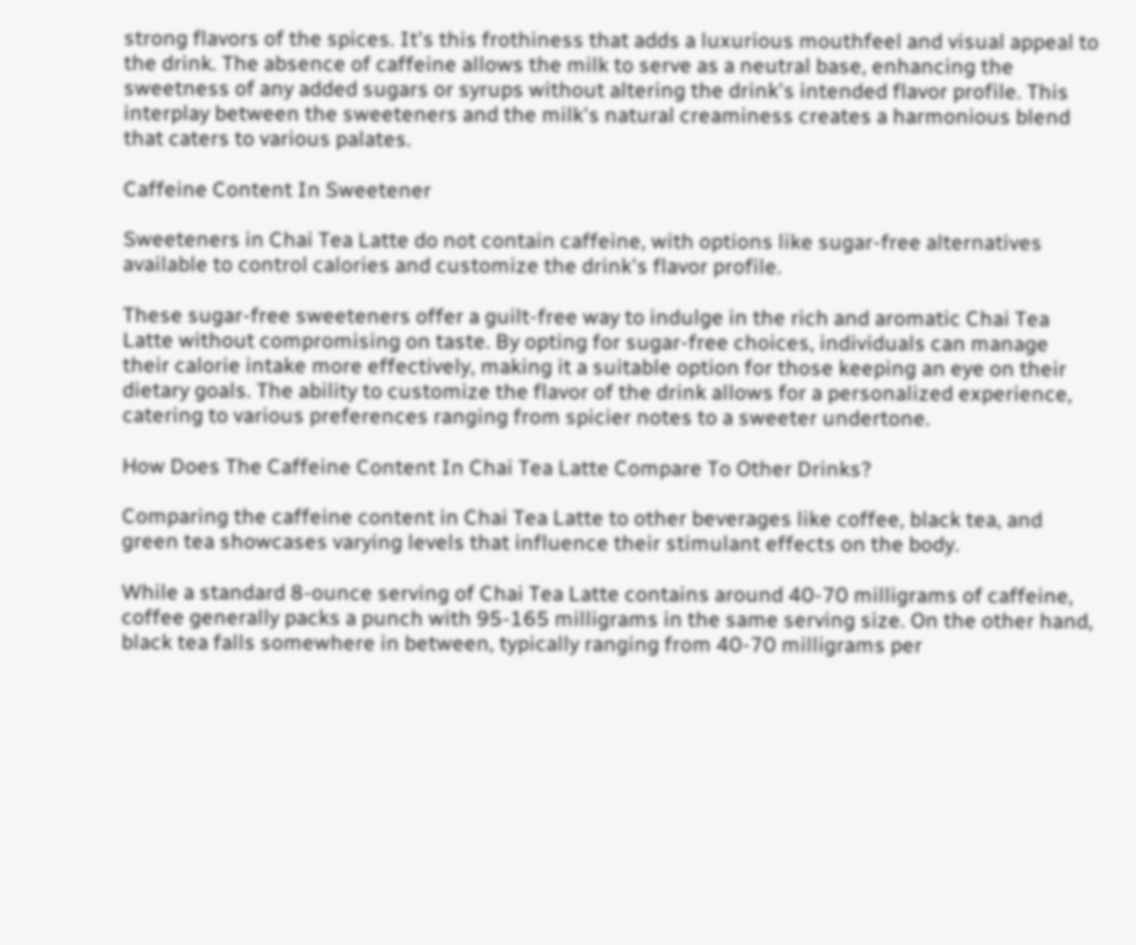strong flavors of the spices. It's this frothiness that adds a luxurious mouthfeel and visual appeal to the drink. The absence of caffeine allows the milk to serve as a neutral base, enhancing the sweetness of any added sugars or syrups without altering the drink's intended flavor profile. This interplay between the sweeteners and the milk's natural creaminess creates a harmonious blend that caters to various palates.

Caffeine Content In Sweetener

Sweeteners in Chai Tea Latte do not contain caffeine, with options like sugar-free alternatives available to control calories and customize the drink's flavor profile.

These sugar-free sweeteners offer a guilt-free way to indulge in the rich and aromatic Chai Tea Latte without compromising on taste. By opting for sugar-free choices, individuals can manage their calorie intake more effectively, making it a suitable option for those keeping an eye on their dietary goals. The ability to customize the flavor of the drink allows for a personalized experience, catering to various preferences ranging from spicier notes to a sweeter undertone.

How Does The Caffeine Content In Chai Tea Latte Compare To Other Drinks?

Comparing the caffeine content in Chai Tea Latte to other beverages like coffee, black tea, and green tea showcases varying levels that influence their stimulant effects on the body.

While a standard 8-ounce serving of Chai Tea Latte contains around 40-70 milligrams of caffeine, coffee generally packs a punch with 95-165 milligrams in the same serving size. On the other hand, black tea falls somewhere in between, typically ranging from 40-70 milligrams per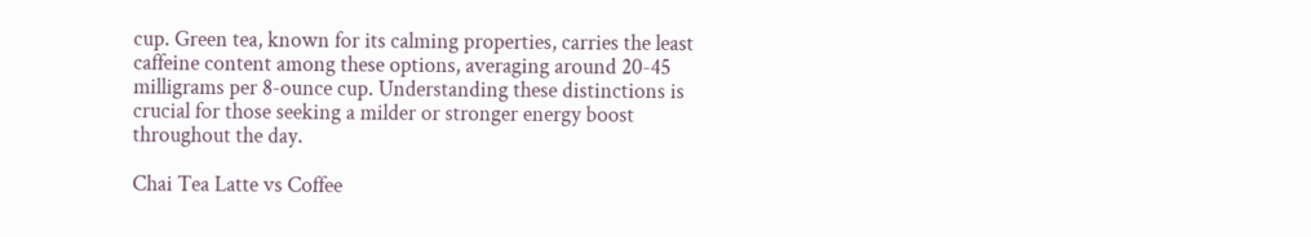cup. Green tea, known for its calming properties, carries the least caffeine content among these options, averaging around 20-45 milligrams per 8-ounce cup. Understanding these distinctions is crucial for those seeking a milder or stronger energy boost throughout the day.

Chai Tea Latte vs Coffee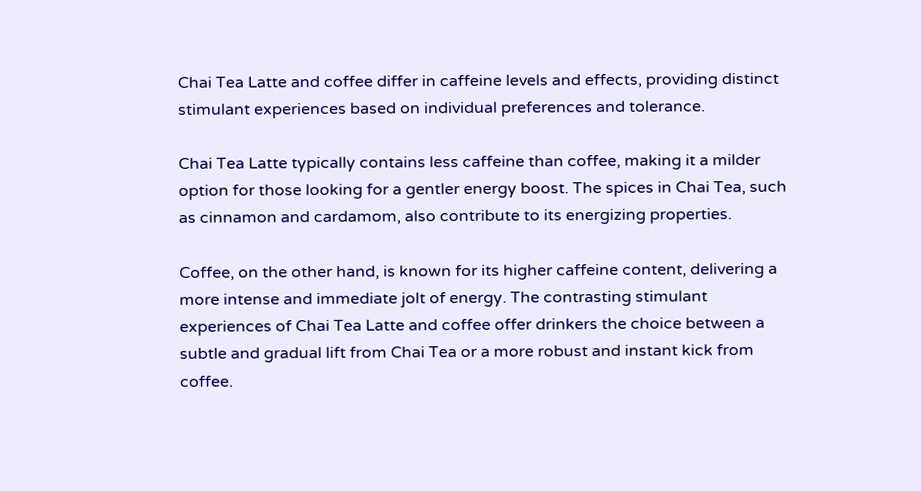Chai Tea Latte and coffee differ in caffeine levels and effects, providing distinct stimulant experiences based on individual preferences and tolerance.

Chai Tea Latte typically contains less caffeine than coffee, making it a milder option for those looking for a gentler energy boost. The spices in Chai Tea, such as cinnamon and cardamom, also contribute to its energizing properties.

Coffee, on the other hand, is known for its higher caffeine content, delivering a more intense and immediate jolt of energy. The contrasting stimulant experiences of Chai Tea Latte and coffee offer drinkers the choice between a subtle and gradual lift from Chai Tea or a more robust and instant kick from coffee.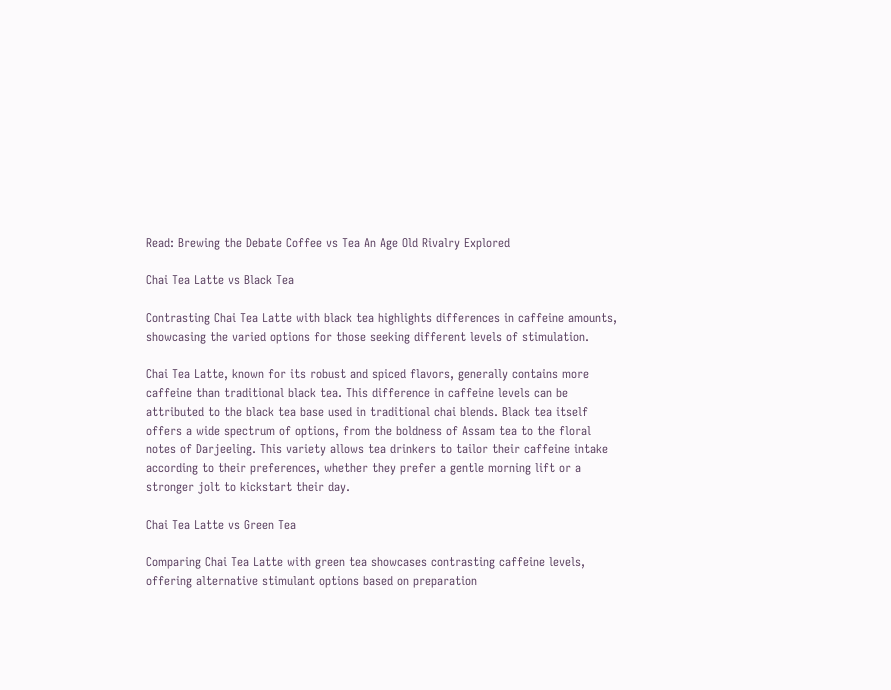Read: Brewing the Debate Coffee vs Tea An Age Old Rivalry Explored

Chai Tea Latte vs Black Tea

Contrasting Chai Tea Latte with black tea highlights differences in caffeine amounts, showcasing the varied options for those seeking different levels of stimulation.

Chai Tea Latte, known for its robust and spiced flavors, generally contains more caffeine than traditional black tea. This difference in caffeine levels can be attributed to the black tea base used in traditional chai blends. Black tea itself offers a wide spectrum of options, from the boldness of Assam tea to the floral notes of Darjeeling. This variety allows tea drinkers to tailor their caffeine intake according to their preferences, whether they prefer a gentle morning lift or a stronger jolt to kickstart their day.

Chai Tea Latte vs Green Tea

Comparing Chai Tea Latte with green tea showcases contrasting caffeine levels, offering alternative stimulant options based on preparation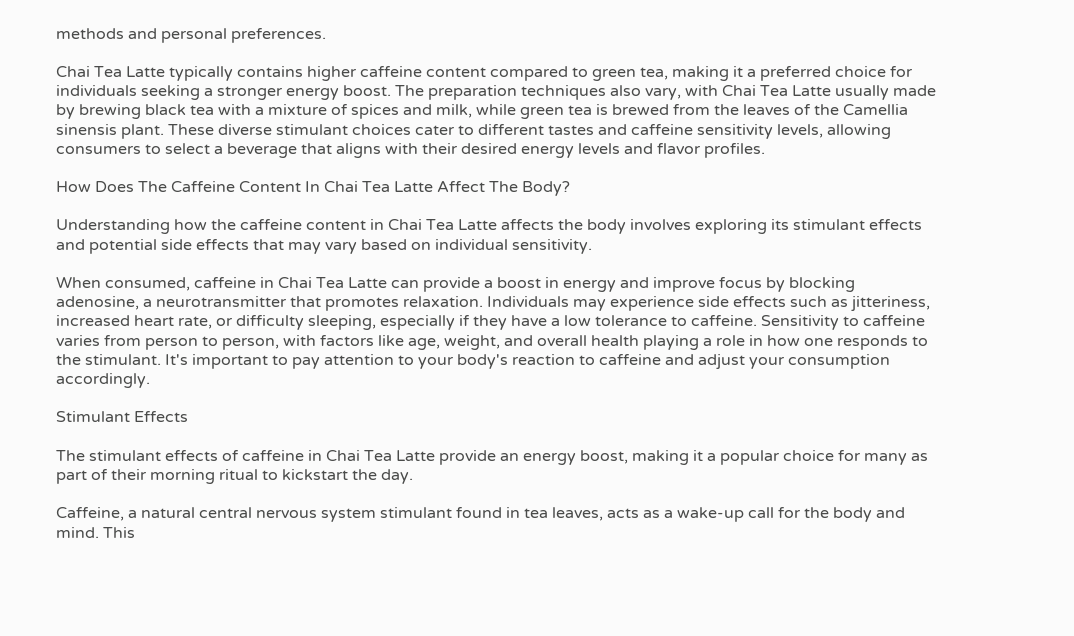methods and personal preferences.

Chai Tea Latte typically contains higher caffeine content compared to green tea, making it a preferred choice for individuals seeking a stronger energy boost. The preparation techniques also vary, with Chai Tea Latte usually made by brewing black tea with a mixture of spices and milk, while green tea is brewed from the leaves of the Camellia sinensis plant. These diverse stimulant choices cater to different tastes and caffeine sensitivity levels, allowing consumers to select a beverage that aligns with their desired energy levels and flavor profiles.

How Does The Caffeine Content In Chai Tea Latte Affect The Body?

Understanding how the caffeine content in Chai Tea Latte affects the body involves exploring its stimulant effects and potential side effects that may vary based on individual sensitivity.

When consumed, caffeine in Chai Tea Latte can provide a boost in energy and improve focus by blocking adenosine, a neurotransmitter that promotes relaxation. Individuals may experience side effects such as jitteriness, increased heart rate, or difficulty sleeping, especially if they have a low tolerance to caffeine. Sensitivity to caffeine varies from person to person, with factors like age, weight, and overall health playing a role in how one responds to the stimulant. It's important to pay attention to your body's reaction to caffeine and adjust your consumption accordingly.

Stimulant Effects

The stimulant effects of caffeine in Chai Tea Latte provide an energy boost, making it a popular choice for many as part of their morning ritual to kickstart the day.

Caffeine, a natural central nervous system stimulant found in tea leaves, acts as a wake-up call for the body and mind. This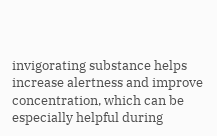invigorating substance helps increase alertness and improve concentration, which can be especially helpful during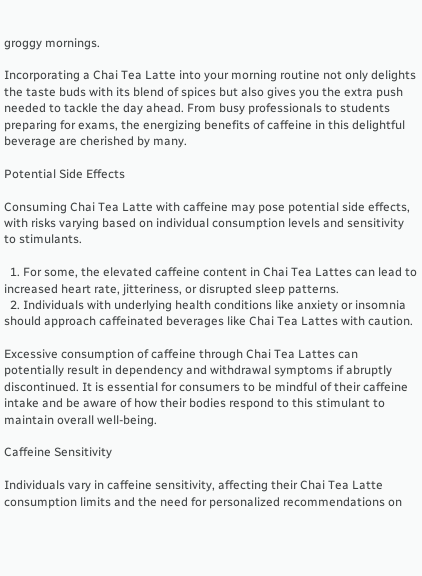groggy mornings.

Incorporating a Chai Tea Latte into your morning routine not only delights the taste buds with its blend of spices but also gives you the extra push needed to tackle the day ahead. From busy professionals to students preparing for exams, the energizing benefits of caffeine in this delightful beverage are cherished by many.

Potential Side Effects

Consuming Chai Tea Latte with caffeine may pose potential side effects, with risks varying based on individual consumption levels and sensitivity to stimulants.

  1. For some, the elevated caffeine content in Chai Tea Lattes can lead to increased heart rate, jitteriness, or disrupted sleep patterns.
  2. Individuals with underlying health conditions like anxiety or insomnia should approach caffeinated beverages like Chai Tea Lattes with caution.

Excessive consumption of caffeine through Chai Tea Lattes can potentially result in dependency and withdrawal symptoms if abruptly discontinued. It is essential for consumers to be mindful of their caffeine intake and be aware of how their bodies respond to this stimulant to maintain overall well-being.

Caffeine Sensitivity

Individuals vary in caffeine sensitivity, affecting their Chai Tea Latte consumption limits and the need for personalized recommendations on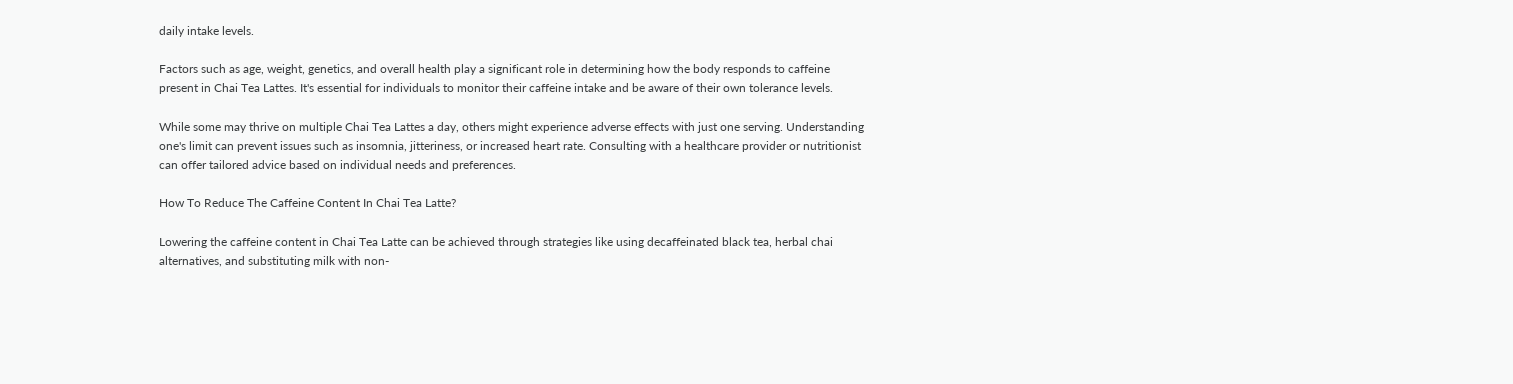daily intake levels.

Factors such as age, weight, genetics, and overall health play a significant role in determining how the body responds to caffeine present in Chai Tea Lattes. It's essential for individuals to monitor their caffeine intake and be aware of their own tolerance levels.

While some may thrive on multiple Chai Tea Lattes a day, others might experience adverse effects with just one serving. Understanding one's limit can prevent issues such as insomnia, jitteriness, or increased heart rate. Consulting with a healthcare provider or nutritionist can offer tailored advice based on individual needs and preferences.

How To Reduce The Caffeine Content In Chai Tea Latte?

Lowering the caffeine content in Chai Tea Latte can be achieved through strategies like using decaffeinated black tea, herbal chai alternatives, and substituting milk with non-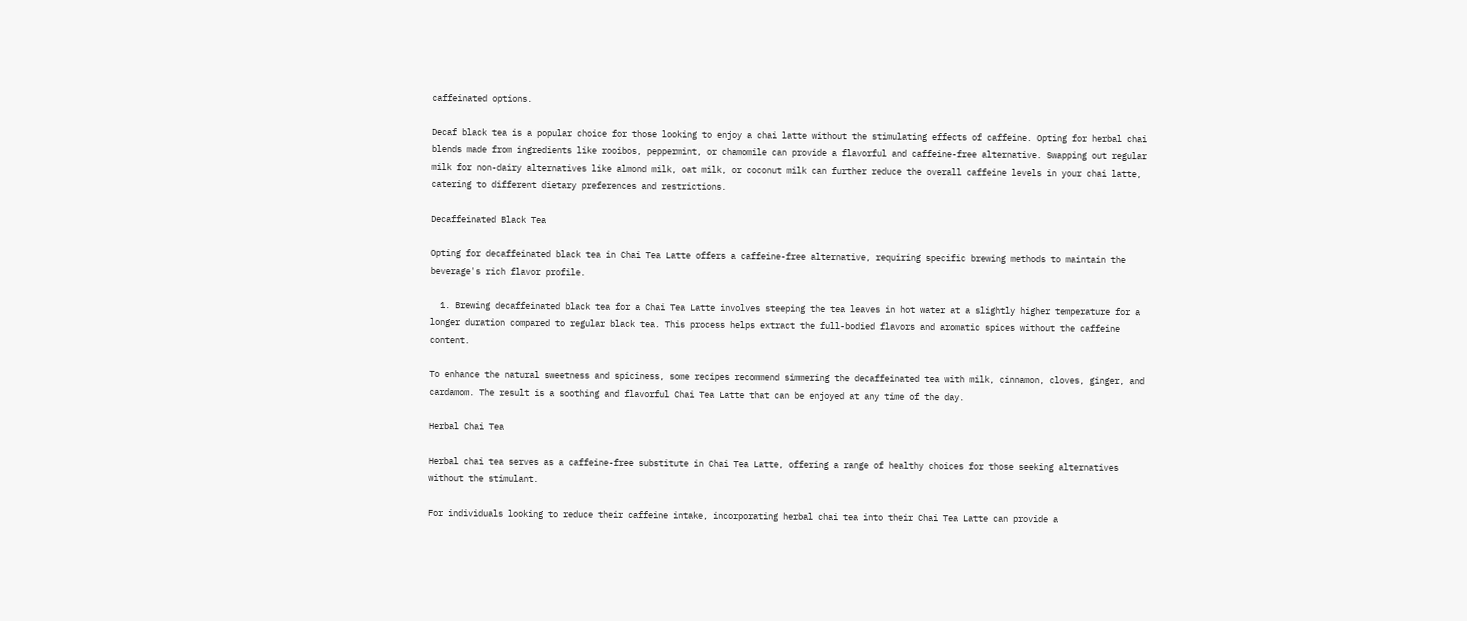caffeinated options.

Decaf black tea is a popular choice for those looking to enjoy a chai latte without the stimulating effects of caffeine. Opting for herbal chai blends made from ingredients like rooibos, peppermint, or chamomile can provide a flavorful and caffeine-free alternative. Swapping out regular milk for non-dairy alternatives like almond milk, oat milk, or coconut milk can further reduce the overall caffeine levels in your chai latte, catering to different dietary preferences and restrictions.

Decaffeinated Black Tea

Opting for decaffeinated black tea in Chai Tea Latte offers a caffeine-free alternative, requiring specific brewing methods to maintain the beverage's rich flavor profile.

  1. Brewing decaffeinated black tea for a Chai Tea Latte involves steeping the tea leaves in hot water at a slightly higher temperature for a longer duration compared to regular black tea. This process helps extract the full-bodied flavors and aromatic spices without the caffeine content.

To enhance the natural sweetness and spiciness, some recipes recommend simmering the decaffeinated tea with milk, cinnamon, cloves, ginger, and cardamom. The result is a soothing and flavorful Chai Tea Latte that can be enjoyed at any time of the day.

Herbal Chai Tea

Herbal chai tea serves as a caffeine-free substitute in Chai Tea Latte, offering a range of healthy choices for those seeking alternatives without the stimulant.

For individuals looking to reduce their caffeine intake, incorporating herbal chai tea into their Chai Tea Latte can provide a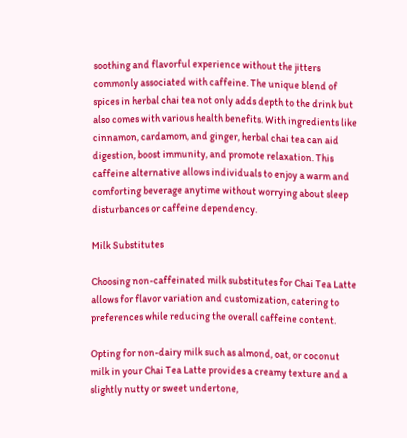soothing and flavorful experience without the jitters commonly associated with caffeine. The unique blend of spices in herbal chai tea not only adds depth to the drink but also comes with various health benefits. With ingredients like cinnamon, cardamom, and ginger, herbal chai tea can aid digestion, boost immunity, and promote relaxation. This caffeine alternative allows individuals to enjoy a warm and comforting beverage anytime without worrying about sleep disturbances or caffeine dependency.

Milk Substitutes

Choosing non-caffeinated milk substitutes for Chai Tea Latte allows for flavor variation and customization, catering to preferences while reducing the overall caffeine content.

Opting for non-dairy milk such as almond, oat, or coconut milk in your Chai Tea Latte provides a creamy texture and a slightly nutty or sweet undertone,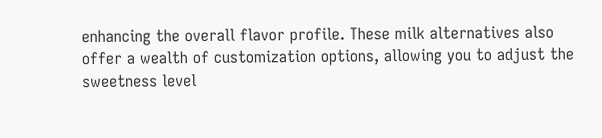enhancing the overall flavor profile. These milk alternatives also offer a wealth of customization options, allowing you to adjust the sweetness level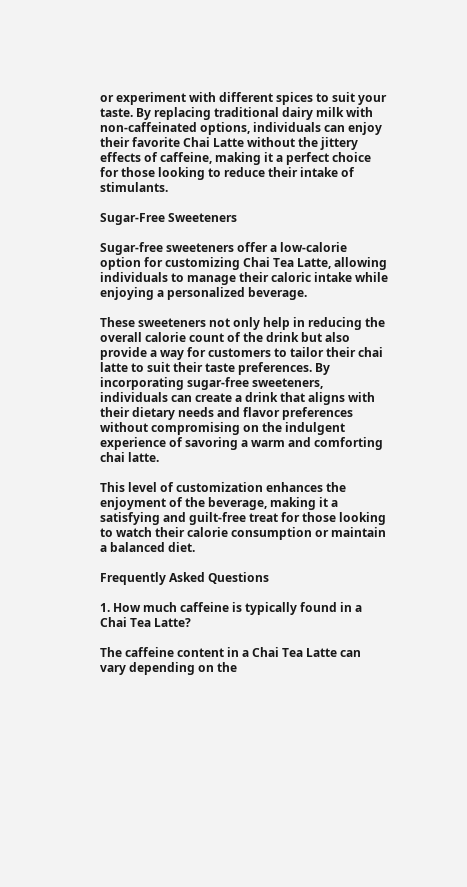or experiment with different spices to suit your taste. By replacing traditional dairy milk with non-caffeinated options, individuals can enjoy their favorite Chai Latte without the jittery effects of caffeine, making it a perfect choice for those looking to reduce their intake of stimulants.

Sugar-Free Sweeteners

Sugar-free sweeteners offer a low-calorie option for customizing Chai Tea Latte, allowing individuals to manage their caloric intake while enjoying a personalized beverage.

These sweeteners not only help in reducing the overall calorie count of the drink but also provide a way for customers to tailor their chai latte to suit their taste preferences. By incorporating sugar-free sweeteners, individuals can create a drink that aligns with their dietary needs and flavor preferences without compromising on the indulgent experience of savoring a warm and comforting chai latte.

This level of customization enhances the enjoyment of the beverage, making it a satisfying and guilt-free treat for those looking to watch their calorie consumption or maintain a balanced diet.

Frequently Asked Questions

1. How much caffeine is typically found in a Chai Tea Latte?

The caffeine content in a Chai Tea Latte can vary depending on the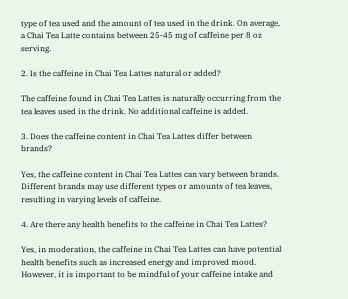type of tea used and the amount of tea used in the drink. On average, a Chai Tea Latte contains between 25-45 mg of caffeine per 8 oz serving.

2. Is the caffeine in Chai Tea Lattes natural or added?

The caffeine found in Chai Tea Lattes is naturally occurring from the tea leaves used in the drink. No additional caffeine is added.

3. Does the caffeine content in Chai Tea Lattes differ between brands?

Yes, the caffeine content in Chai Tea Lattes can vary between brands. Different brands may use different types or amounts of tea leaves, resulting in varying levels of caffeine.

4. Are there any health benefits to the caffeine in Chai Tea Lattes?

Yes, in moderation, the caffeine in Chai Tea Lattes can have potential health benefits such as increased energy and improved mood. However, it is important to be mindful of your caffeine intake and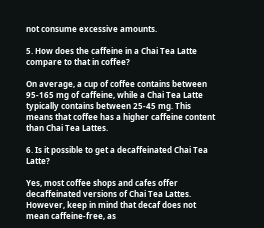not consume excessive amounts.

5. How does the caffeine in a Chai Tea Latte compare to that in coffee?

On average, a cup of coffee contains between 95-165 mg of caffeine, while a Chai Tea Latte typically contains between 25-45 mg. This means that coffee has a higher caffeine content than Chai Tea Lattes.

6. Is it possible to get a decaffeinated Chai Tea Latte?

Yes, most coffee shops and cafes offer decaffeinated versions of Chai Tea Lattes. However, keep in mind that decaf does not mean caffeine-free, as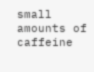small amounts of caffeine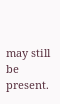may still be present.